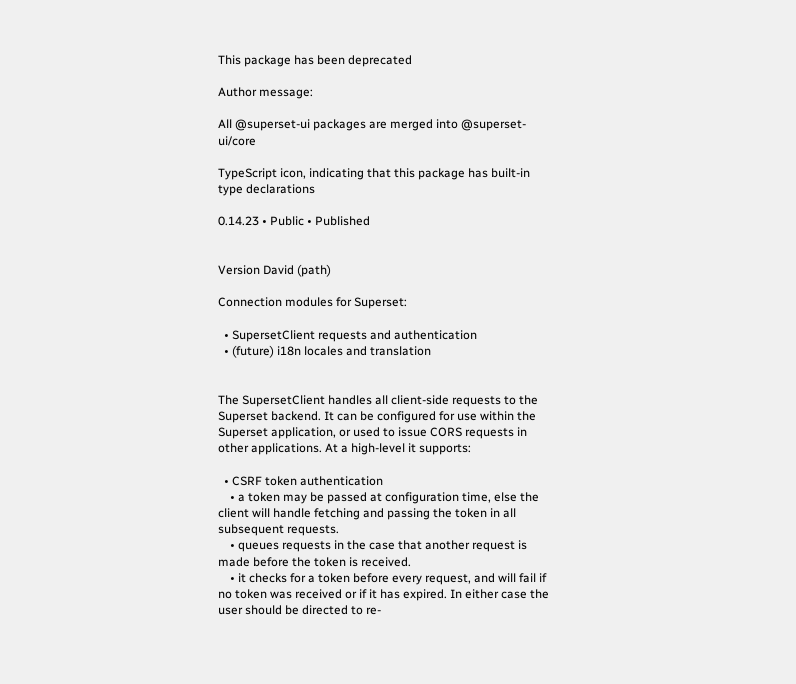This package has been deprecated

Author message:

All @superset-ui packages are merged into @superset-ui/core

TypeScript icon, indicating that this package has built-in type declarations

0.14.23 • Public • Published


Version David (path)

Connection modules for Superset:

  • SupersetClient requests and authentication
  • (future) i18n locales and translation


The SupersetClient handles all client-side requests to the Superset backend. It can be configured for use within the Superset application, or used to issue CORS requests in other applications. At a high-level it supports:

  • CSRF token authentication
    • a token may be passed at configuration time, else the client will handle fetching and passing the token in all subsequent requests.
    • queues requests in the case that another request is made before the token is received.
    • it checks for a token before every request, and will fail if no token was received or if it has expired. In either case the user should be directed to re-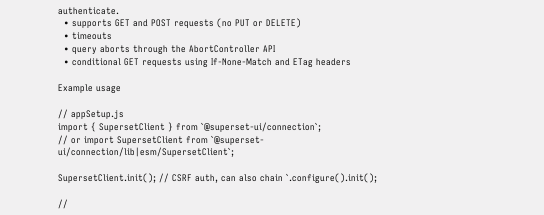authenticate.
  • supports GET and POST requests (no PUT or DELETE)
  • timeouts
  • query aborts through the AbortController API
  • conditional GET requests using If-None-Match and ETag headers

Example usage

// appSetup.js
import { SupersetClient } from `@superset-ui/connection`;
// or import SupersetClient from `@superset-ui/connection/lib|esm/SupersetClient`;

SupersetClient.init(); // CSRF auth, can also chain `.configure().init();

//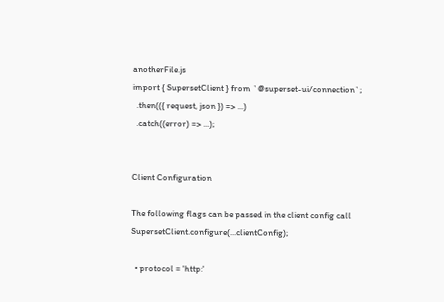anotherFile.js
import { SupersetClient } from `@superset-ui/connection`;
  .then(({ request, json }) => ...)
  .catch((error) => ...);


Client Configuration

The following flags can be passed in the client config call SupersetClient.configure(...clientConfig);

  • protocol = 'http:'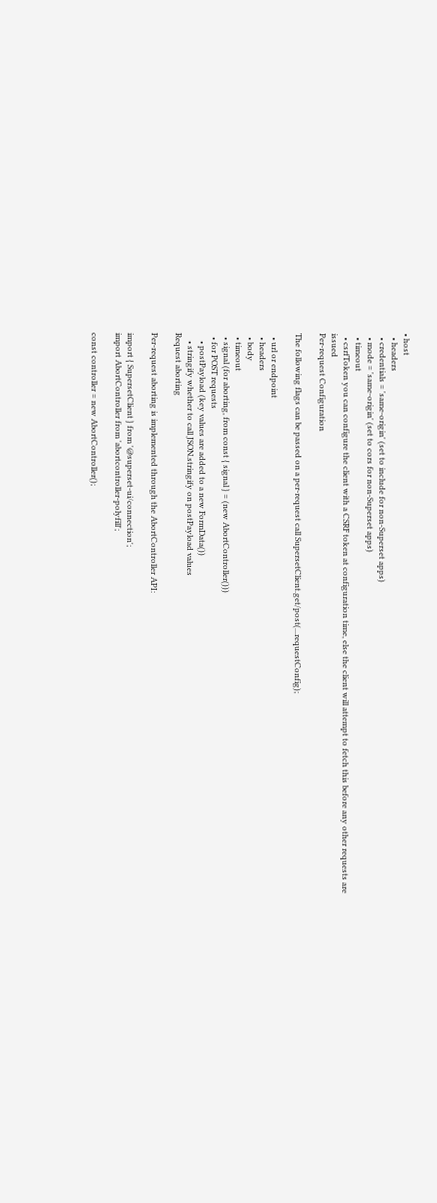• host
  • headers
  • credentials = 'same-origin' (set to include for non-Superset apps)
  • mode = 'same-origin' (set to cors for non-Superset apps)
  • timeout
  • csrfToken you can configure the client with a CSRF token at configuration time, else the client will attempt to fetch this before any other requests are issued
Per-request Configuration

The following flags can be passed on a per-request call SupersetClient.get/post(...requestConfig);

  • url or endpoint
  • headers
  • body
  • timeout
  • signal (for aborting, from const { signal } = (new AbortController()))
  • for POST requests
    • postPayload (key values are added to a new FormData())
    • stringify whether to call JSON.stringify on postPayload values
Request aborting

Per-request aborting is implemented through the AbortController API:

import { SupersetClient } from '@superset-ui/connection';
import AbortController from 'abortcontroller-polyfill';

const controller = new AbortController();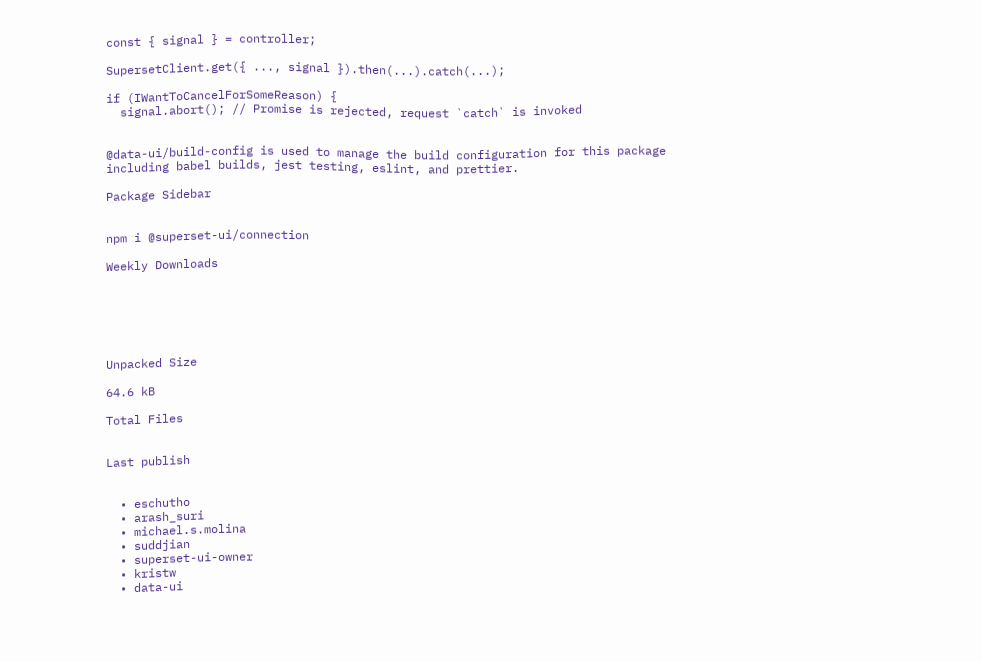const { signal } = controller;

SupersetClient.get({ ..., signal }).then(...).catch(...);

if (IWantToCancelForSomeReason) {
  signal.abort(); // Promise is rejected, request `catch` is invoked


@data-ui/build-config is used to manage the build configuration for this package including babel builds, jest testing, eslint, and prettier.

Package Sidebar


npm i @superset-ui/connection

Weekly Downloads






Unpacked Size

64.6 kB

Total Files


Last publish


  • eschutho
  • arash_suri
  • michael.s.molina
  • suddjian
  • superset-ui-owner
  • kristw
  • data-ui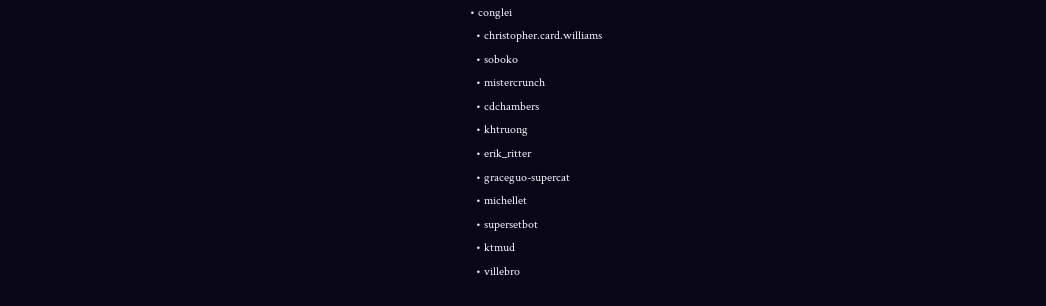• conglei
  • christopher.card.williams
  • soboko
  • mistercrunch
  • cdchambers
  • khtruong
  • erik_ritter
  • graceguo-supercat
  • michellet
  • supersetbot
  • ktmud
  • villebro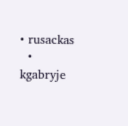• rusackas
  • kgabryje